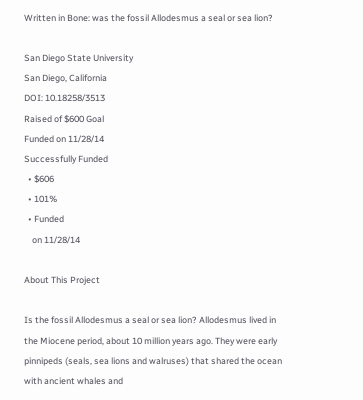Written in Bone: was the fossil Allodesmus a seal or sea lion?

San Diego State University
San Diego, California
DOI: 10.18258/3513
Raised of $600 Goal
Funded on 11/28/14
Successfully Funded
  • $606
  • 101%
  • Funded
    on 11/28/14

About This Project

Is the fossil Allodesmus a seal or sea lion? Allodesmus lived in the Miocene period, about 10 million years ago. They were early pinnipeds (seals, sea lions and walruses) that shared the ocean with ancient whales and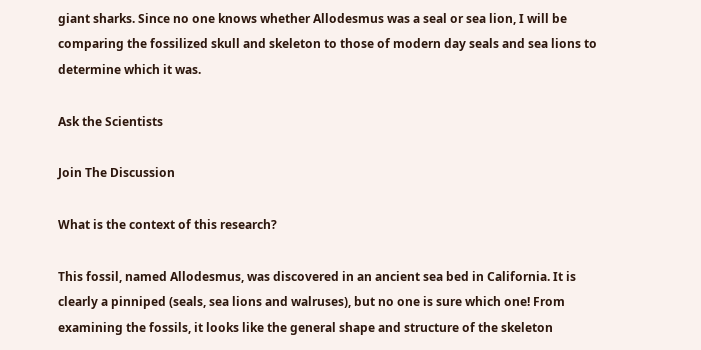giant sharks. Since no one knows whether Allodesmus was a seal or sea lion, I will be comparing the fossilized skull and skeleton to those of modern day seals and sea lions to determine which it was.

Ask the Scientists

Join The Discussion

What is the context of this research?

This fossil, named Allodesmus, was discovered in an ancient sea bed in California. It is clearly a pinniped (seals, sea lions and walruses), but no one is sure which one! From examining the fossils, it looks like the general shape and structure of the skeleton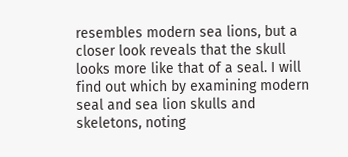resembles modern sea lions, but a closer look reveals that the skull looks more like that of a seal. I will find out which by examining modern seal and sea lion skulls and skeletons, noting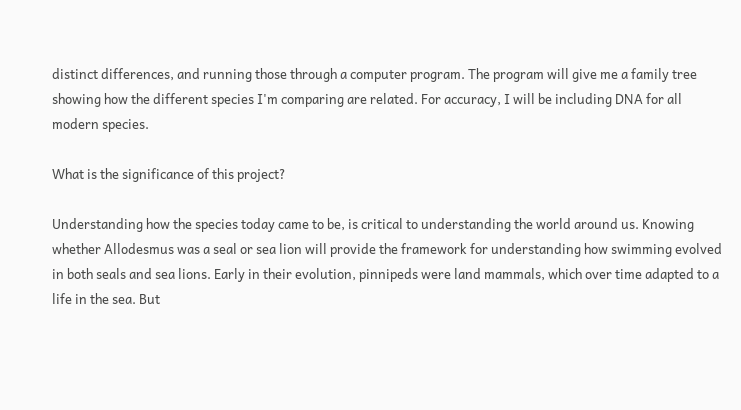distinct differences, and running those through a computer program. The program will give me a family tree showing how the different species I'm comparing are related. For accuracy, I will be including DNA for all modern species.

What is the significance of this project?

Understanding how the species today came to be, is critical to understanding the world around us. Knowing whether Allodesmus was a seal or sea lion will provide the framework for understanding how swimming evolved in both seals and sea lions. Early in their evolution, pinnipeds were land mammals, which over time adapted to a life in the sea. But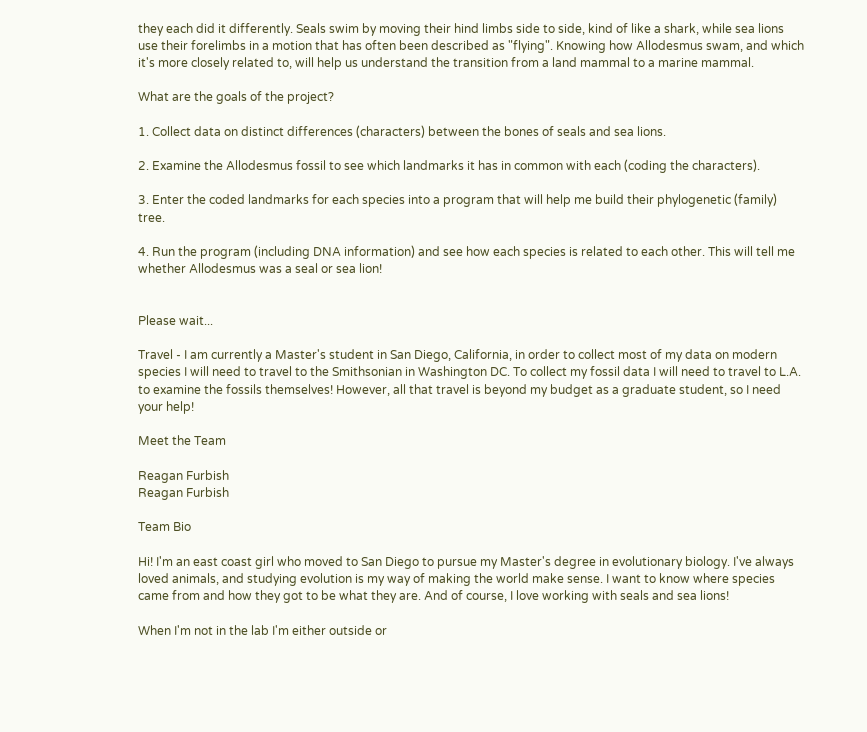they each did it differently. Seals swim by moving their hind limbs side to side, kind of like a shark, while sea lions use their forelimbs in a motion that has often been described as "flying". Knowing how Allodesmus swam, and which it's more closely related to, will help us understand the transition from a land mammal to a marine mammal.

What are the goals of the project?

1. Collect data on distinct differences (characters) between the bones of seals and sea lions.

2. Examine the Allodesmus fossil to see which landmarks it has in common with each (coding the characters).

3. Enter the coded landmarks for each species into a program that will help me build their phylogenetic (family) tree.

4. Run the program (including DNA information) and see how each species is related to each other. This will tell me whether Allodesmus was a seal or sea lion!


Please wait...

Travel - I am currently a Master's student in San Diego, California, in order to collect most of my data on modern species I will need to travel to the Smithsonian in Washington DC. To collect my fossil data I will need to travel to L.A. to examine the fossils themselves! However, all that travel is beyond my budget as a graduate student, so I need your help!

Meet the Team

Reagan Furbish
Reagan Furbish

Team Bio

Hi! I'm an east coast girl who moved to San Diego to pursue my Master's degree in evolutionary biology. I've always loved animals, and studying evolution is my way of making the world make sense. I want to know where species came from and how they got to be what they are. And of course, I love working with seals and sea lions!

When I'm not in the lab I'm either outside or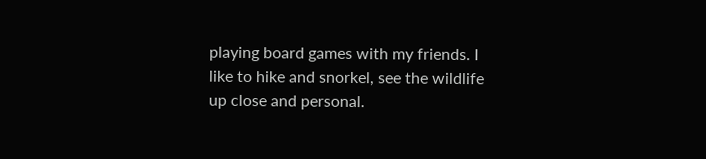playing board games with my friends. I like to hike and snorkel, see the wildlife up close and personal.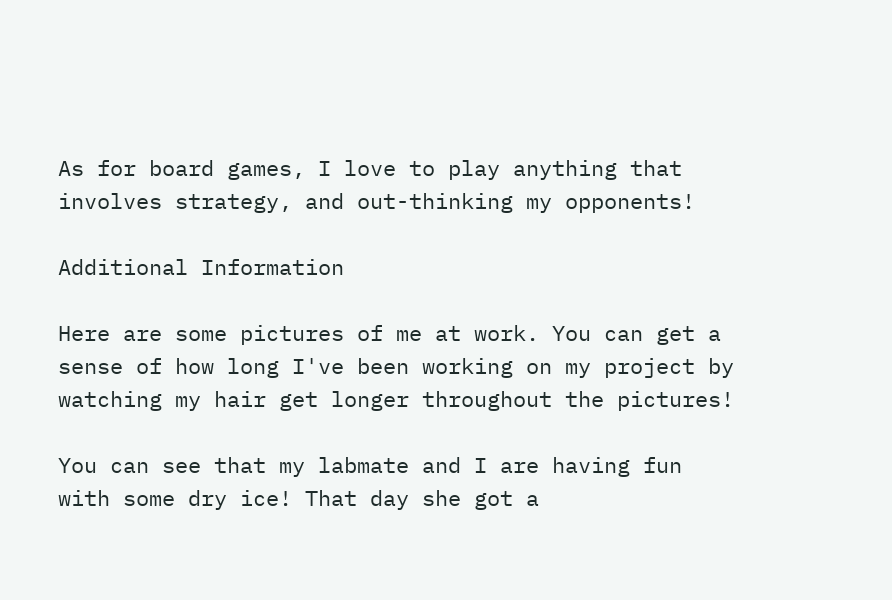As for board games, I love to play anything that involves strategy, and out-thinking my opponents!

Additional Information

Here are some pictures of me at work. You can get a sense of how long I've been working on my project by watching my hair get longer throughout the pictures!

You can see that my labmate and I are having fun with some dry ice! That day she got a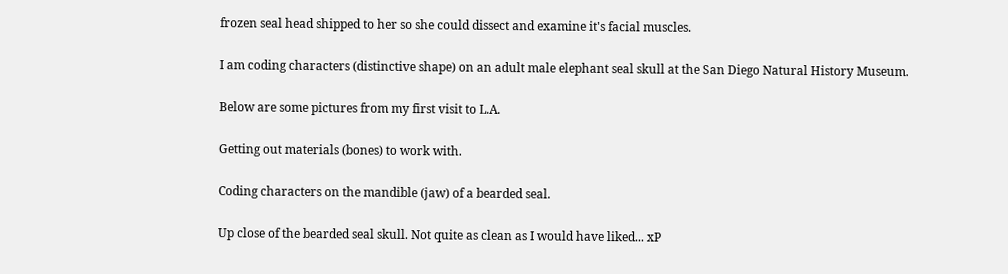frozen seal head shipped to her so she could dissect and examine it's facial muscles.

I am coding characters (distinctive shape) on an adult male elephant seal skull at the San Diego Natural History Museum.

Below are some pictures from my first visit to L.A.

Getting out materials (bones) to work with.

Coding characters on the mandible (jaw) of a bearded seal.

Up close of the bearded seal skull. Not quite as clean as I would have liked... xP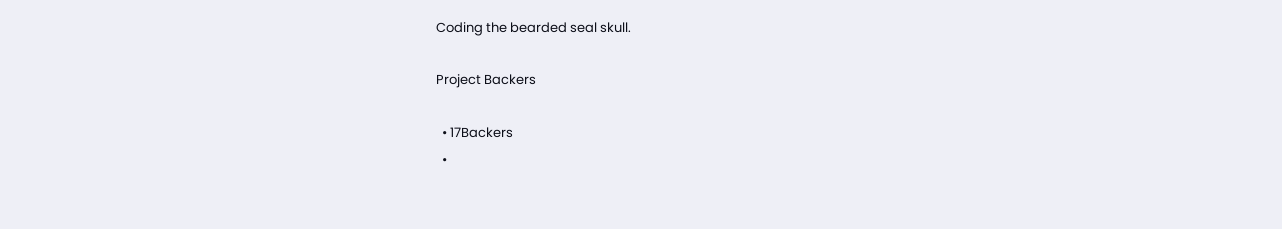Coding the bearded seal skull.

Project Backers

  • 17Backers
  •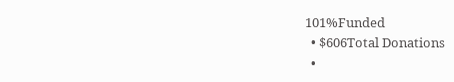101%Funded
  • $606Total Donations
  •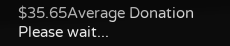$35.65Average Donation
Please wait...